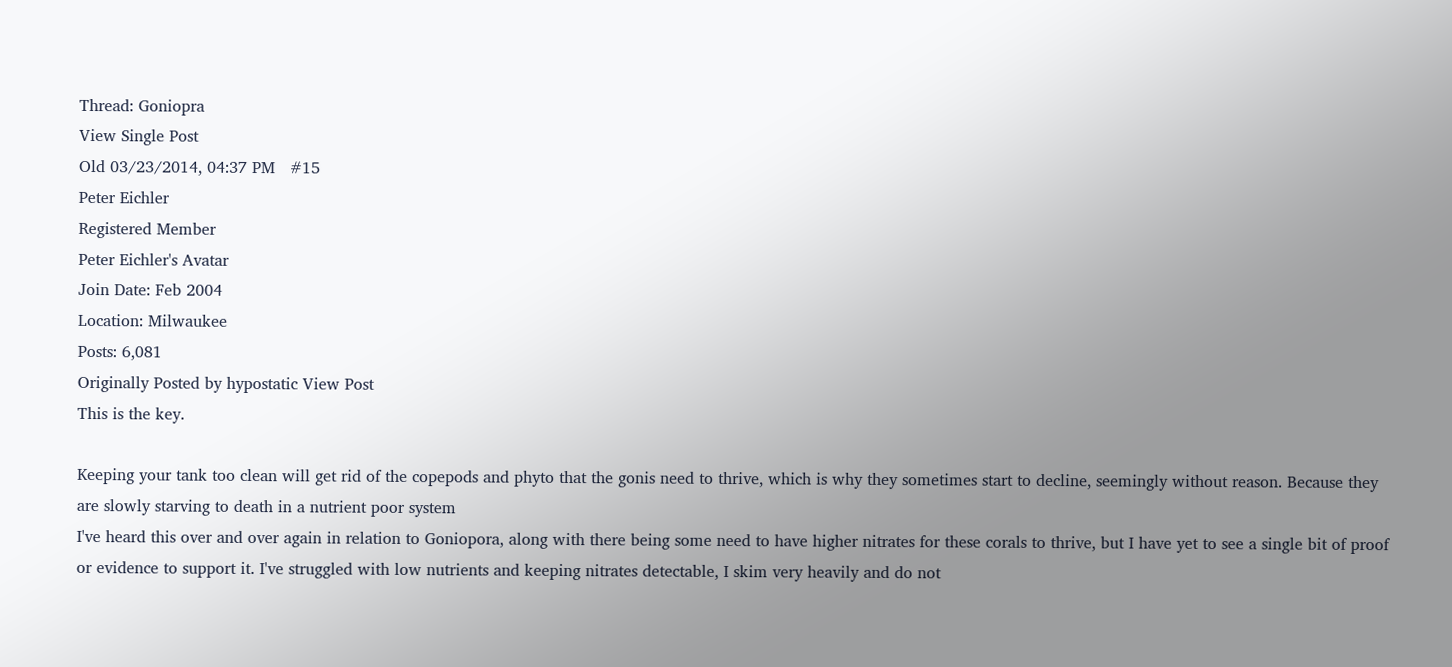Thread: Goniopra
View Single Post
Old 03/23/2014, 04:37 PM   #15
Peter Eichler
Registered Member
Peter Eichler's Avatar
Join Date: Feb 2004
Location: Milwaukee
Posts: 6,081
Originally Posted by hypostatic View Post
This is the key.

Keeping your tank too clean will get rid of the copepods and phyto that the gonis need to thrive, which is why they sometimes start to decline, seemingly without reason. Because they are slowly starving to death in a nutrient poor system
I've heard this over and over again in relation to Goniopora, along with there being some need to have higher nitrates for these corals to thrive, but I have yet to see a single bit of proof or evidence to support it. I've struggled with low nutrients and keeping nitrates detectable, I skim very heavily and do not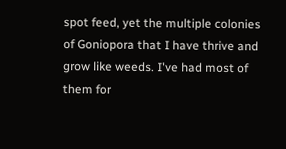spot feed, yet the multiple colonies of Goniopora that I have thrive and grow like weeds. I've had most of them for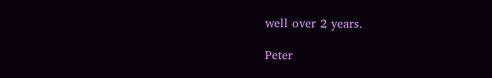well over 2 years.

Peter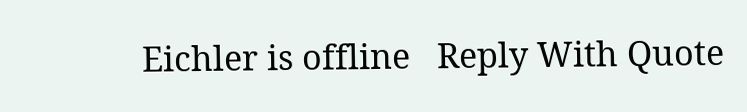Eichler is offline   Reply With Quote